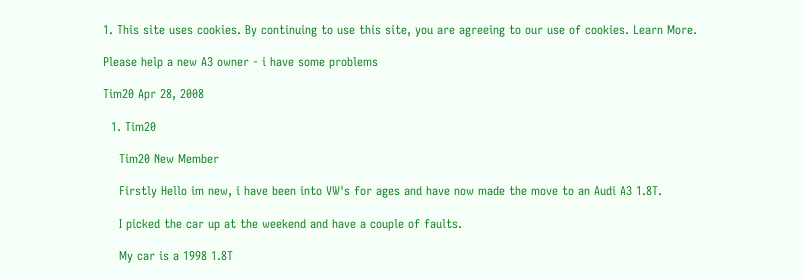1. This site uses cookies. By continuing to use this site, you are agreeing to our use of cookies. Learn More.

Please help a new A3 owner - i have some problems

Tim20 Apr 28, 2008

  1. Tim20

    Tim20 New Member

    Firstly Hello im new, i have been into VW's for ages and have now made the move to an Audi A3 1.8T.

    I picked the car up at the weekend and have a couple of faults.

    My car is a 1998 1.8T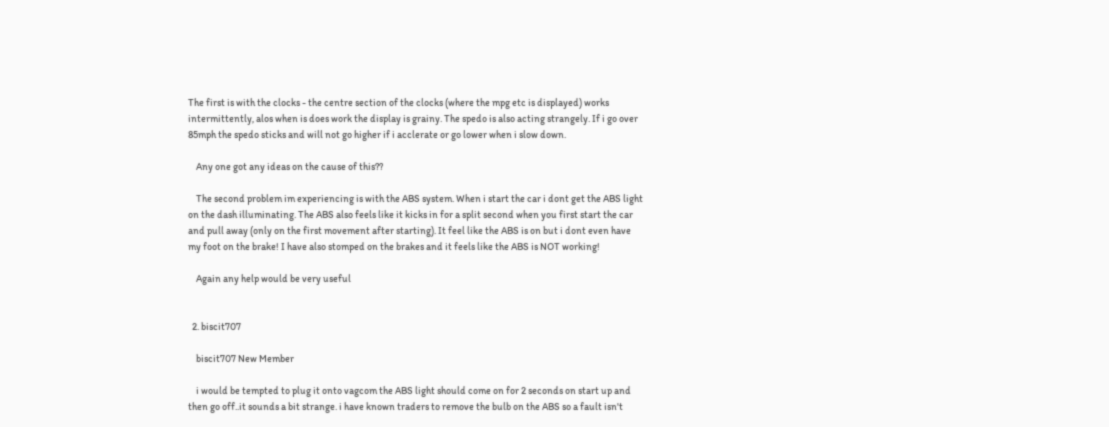The first is with the clocks - the centre section of the clocks (where the mpg etc is displayed) works intermittently, alos when is does work the display is grainy. The spedo is also acting strangely. If i go over 85mph the spedo sticks and will not go higher if i acclerate or go lower when i slow down.

    Any one got any ideas on the cause of this??

    The second problem im experiencing is with the ABS system. When i start the car i dont get the ABS light on the dash illuminating. The ABS also feels like it kicks in for a split second when you first start the car and pull away (only on the first movement after starting). It feel like the ABS is on but i dont even have my foot on the brake! I have also stomped on the brakes and it feels like the ABS is NOT working!

    Again any help would be very useful


  2. biscit707

    biscit707 New Member

    i would be tempted to plug it onto vagcom the ABS light should come on for 2 seconds on start up and then go off..it sounds a bit strange. i have known traders to remove the bulb on the ABS so a fault isn't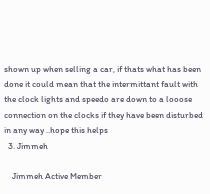shown up when selling a car, if thats what has been done it could mean that the intermittant fault with the clock lights and speedo are down to a looose connection on the clocks if they have been disturbed in any way ..hope this helps
  3. Jimmeh

    Jimmeh Active Member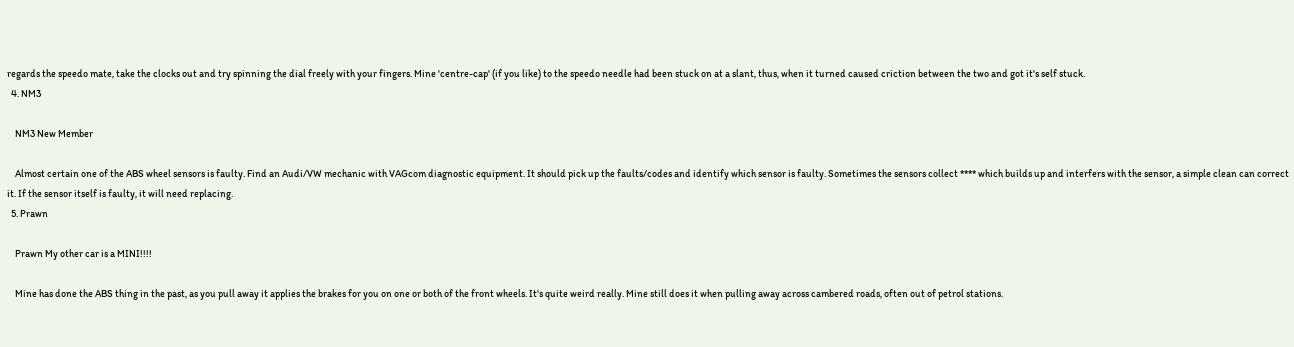regards the speedo mate, take the clocks out and try spinning the dial freely with your fingers. Mine 'centre-cap' (if you like) to the speedo needle had been stuck on at a slant, thus, when it turned caused criction between the two and got it's self stuck.
  4. NM3

    NM3 New Member

    Almost certain one of the ABS wheel sensors is faulty. Find an Audi/VW mechanic with VAGcom diagnostic equipment. It should pick up the faults/codes and identify which sensor is faulty. Sometimes the sensors collect **** which builds up and interfers with the sensor, a simple clean can correct it. If the sensor itself is faulty, it will need replacing.
  5. Prawn

    Prawn My other car is a MINI!!!!

    Mine has done the ABS thing in the past, as you pull away it applies the brakes for you on one or both of the front wheels. It's quite weird really. Mine still does it when pulling away across cambered roads, often out of petrol stations.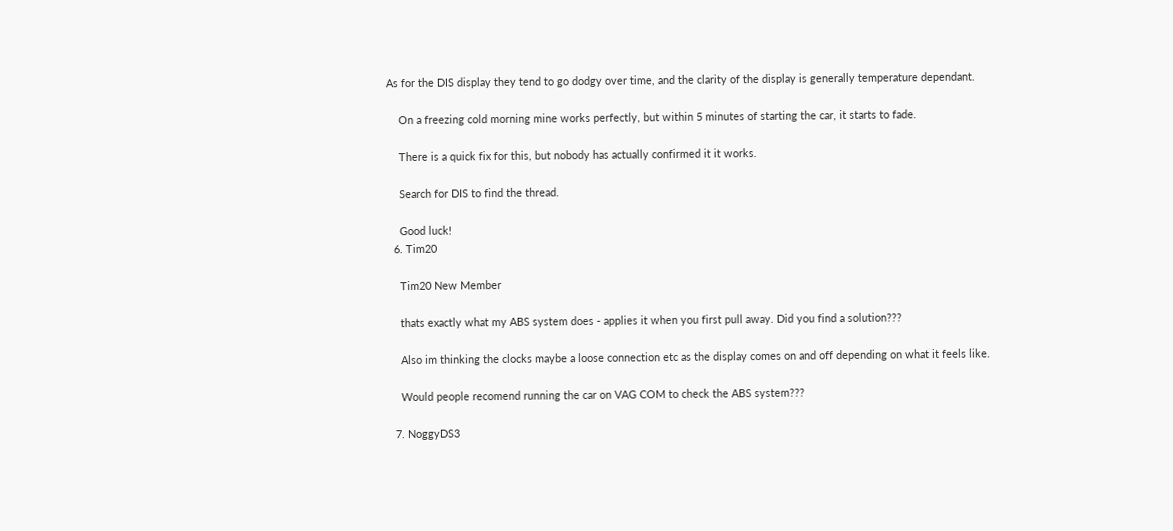As for the DIS display they tend to go dodgy over time, and the clarity of the display is generally temperature dependant.

    On a freezing cold morning mine works perfectly, but within 5 minutes of starting the car, it starts to fade.

    There is a quick fix for this, but nobody has actually confirmed it it works.

    Search for DIS to find the thread.

    Good luck!
  6. Tim20

    Tim20 New Member

    thats exactly what my ABS system does - applies it when you first pull away. Did you find a solution???

    Also im thinking the clocks maybe a loose connection etc as the display comes on and off depending on what it feels like.

    Would people recomend running the car on VAG COM to check the ABS system???

  7. NoggyDS3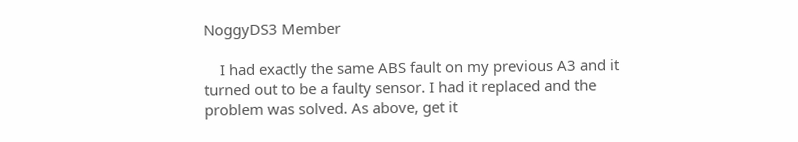NoggyDS3 Member

    I had exactly the same ABS fault on my previous A3 and it turned out to be a faulty sensor. I had it replaced and the problem was solved. As above, get it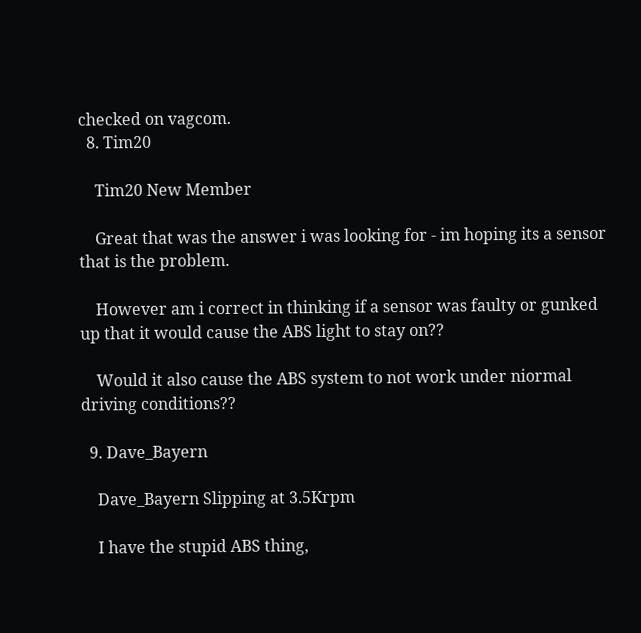checked on vagcom.
  8. Tim20

    Tim20 New Member

    Great that was the answer i was looking for - im hoping its a sensor that is the problem.

    However am i correct in thinking if a sensor was faulty or gunked up that it would cause the ABS light to stay on??

    Would it also cause the ABS system to not work under niormal driving conditions??

  9. Dave_Bayern

    Dave_Bayern Slipping at 3.5Krpm

    I have the stupid ABS thing,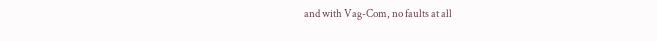and with Vag-Com, no faults at all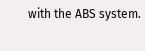with the ABS system.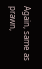Again, same as prawn,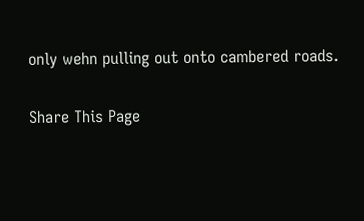only wehn pulling out onto cambered roads.

Share This Page